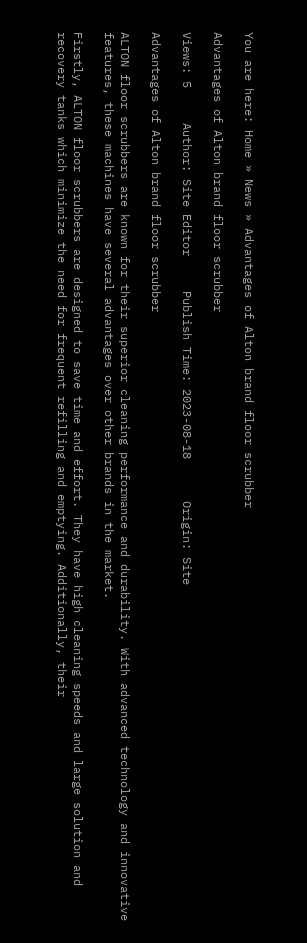You are here: Home » News » Advantages of Alton brand floor scrubber

Advantages of Alton brand floor scrubber

Views: 5     Author: Site Editor     Publish Time: 2023-08-18      Origin: Site

Advantages of Alton brand floor scrubber

ALTON floor scrubbers are known for their superior cleaning performance and durability. With advanced technology and innovative features, these machines have several advantages over other brands in the market.

Firstly, ALTON floor scrubbers are designed to save time and effort. They have high cleaning speeds and large solution and recovery tanks which minimize the need for frequent refilling and emptying. Additionally, their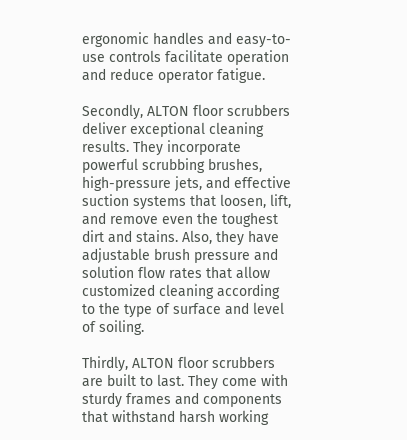ergonomic handles and easy-to-use controls facilitate operation and reduce operator fatigue.

Secondly, ALTON floor scrubbers deliver exceptional cleaning results. They incorporate powerful scrubbing brushes, high-pressure jets, and effective suction systems that loosen, lift, and remove even the toughest dirt and stains. Also, they have adjustable brush pressure and solution flow rates that allow customized cleaning according to the type of surface and level of soiling.

Thirdly, ALTON floor scrubbers are built to last. They come with sturdy frames and components that withstand harsh working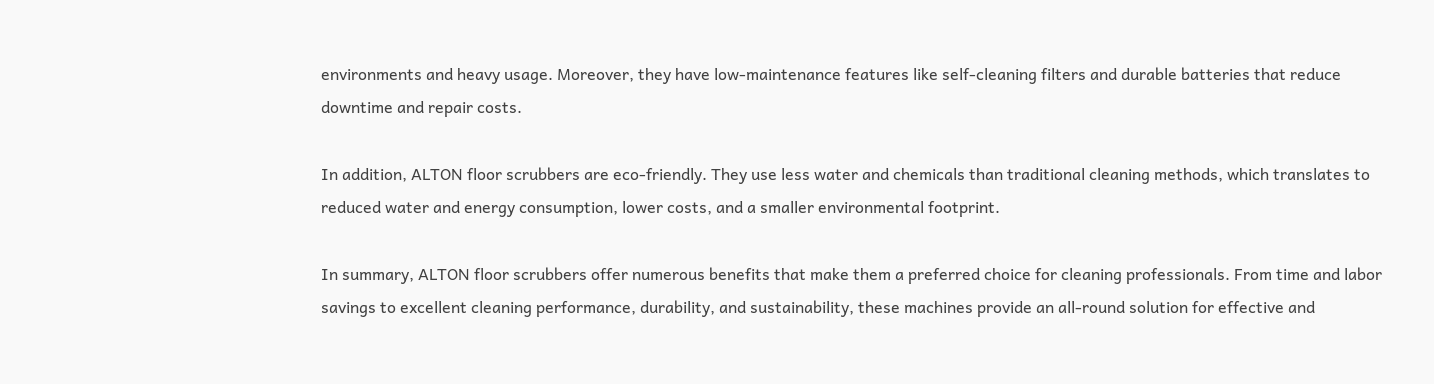environments and heavy usage. Moreover, they have low-maintenance features like self-cleaning filters and durable batteries that reduce downtime and repair costs.

In addition, ALTON floor scrubbers are eco-friendly. They use less water and chemicals than traditional cleaning methods, which translates to reduced water and energy consumption, lower costs, and a smaller environmental footprint.

In summary, ALTON floor scrubbers offer numerous benefits that make them a preferred choice for cleaning professionals. From time and labor savings to excellent cleaning performance, durability, and sustainability, these machines provide an all-round solution for effective and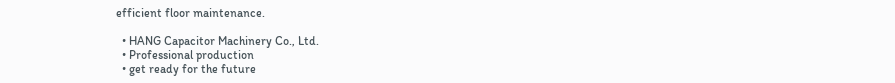efficient floor maintenance.

  • HANG Capacitor Machinery Co., Ltd.
  • Professional production
  • get ready for the future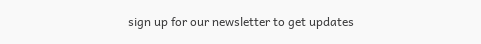sign up for our newsletter to get updates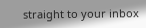straight to your inbox